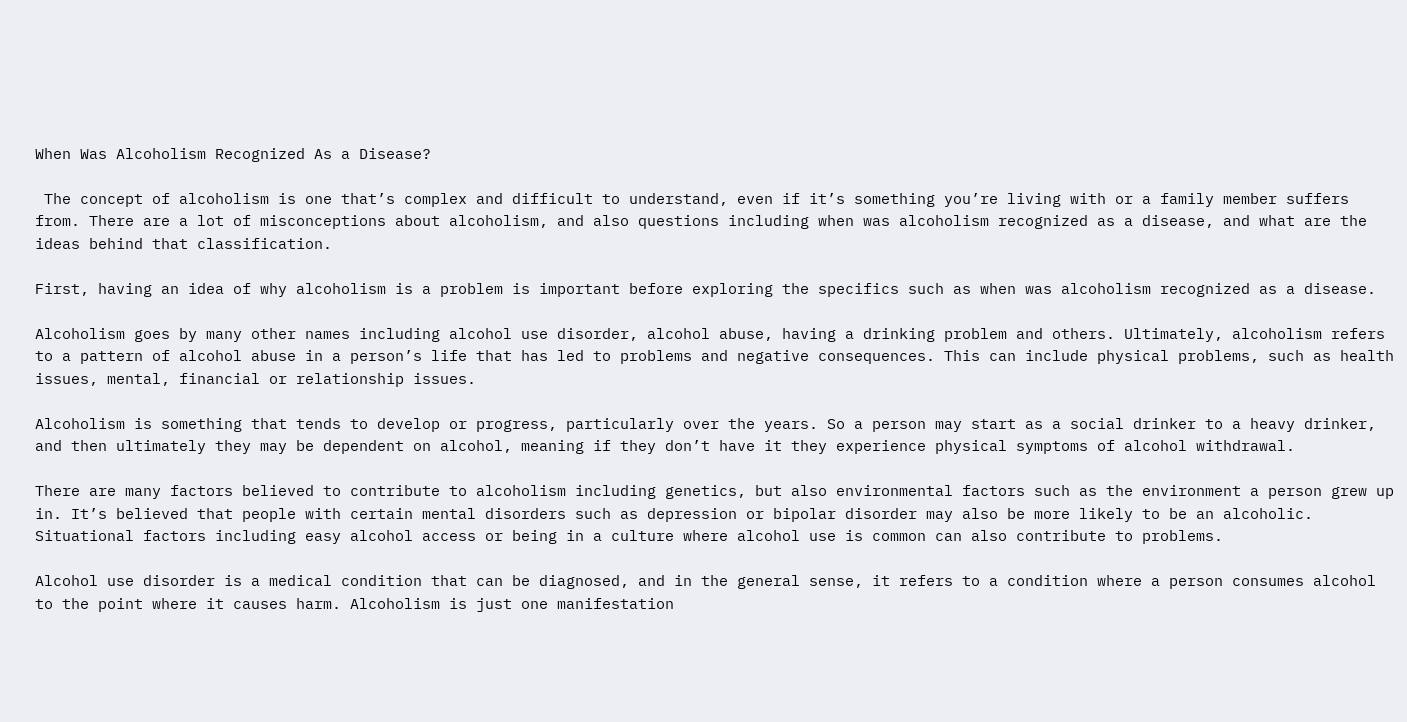When Was Alcoholism Recognized As a Disease?

 The concept of alcoholism is one that’s complex and difficult to understand, even if it’s something you’re living with or a family member suffers from. There are a lot of misconceptions about alcoholism, and also questions including when was alcoholism recognized as a disease, and what are the ideas behind that classification.

First, having an idea of why alcoholism is a problem is important before exploring the specifics such as when was alcoholism recognized as a disease.

Alcoholism goes by many other names including alcohol use disorder, alcohol abuse, having a drinking problem and others. Ultimately, alcoholism refers to a pattern of alcohol abuse in a person’s life that has led to problems and negative consequences. This can include physical problems, such as health issues, mental, financial or relationship issues.

Alcoholism is something that tends to develop or progress, particularly over the years. So a person may start as a social drinker to a heavy drinker, and then ultimately they may be dependent on alcohol, meaning if they don’t have it they experience physical symptoms of alcohol withdrawal.

There are many factors believed to contribute to alcoholism including genetics, but also environmental factors such as the environment a person grew up in. It’s believed that people with certain mental disorders such as depression or bipolar disorder may also be more likely to be an alcoholic. Situational factors including easy alcohol access or being in a culture where alcohol use is common can also contribute to problems.

Alcohol use disorder is a medical condition that can be diagnosed, and in the general sense, it refers to a condition where a person consumes alcohol to the point where it causes harm. Alcoholism is just one manifestation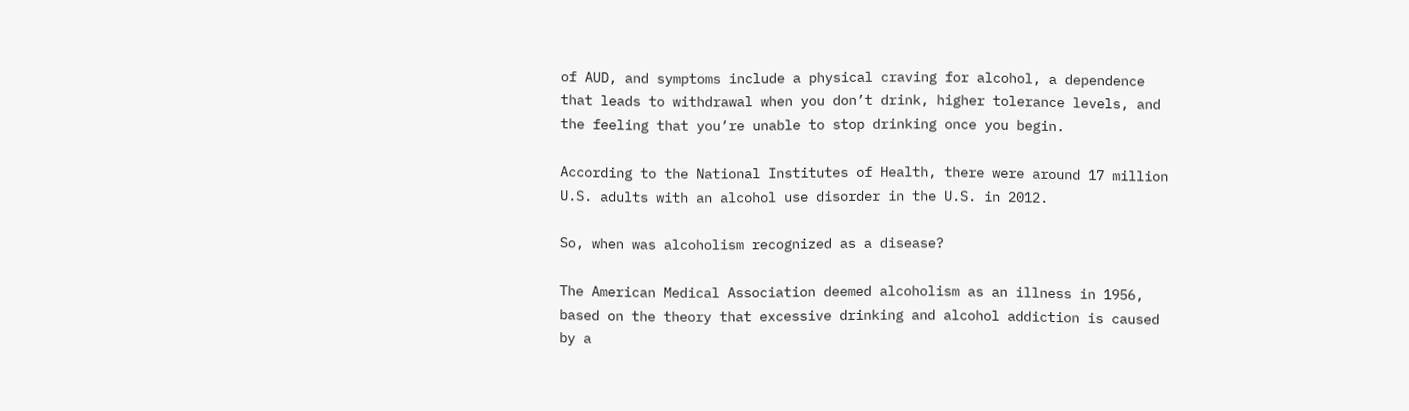of AUD, and symptoms include a physical craving for alcohol, a dependence that leads to withdrawal when you don’t drink, higher tolerance levels, and the feeling that you’re unable to stop drinking once you begin.

According to the National Institutes of Health, there were around 17 million U.S. adults with an alcohol use disorder in the U.S. in 2012.

So, when was alcoholism recognized as a disease?

The American Medical Association deemed alcoholism as an illness in 1956, based on the theory that excessive drinking and alcohol addiction is caused by a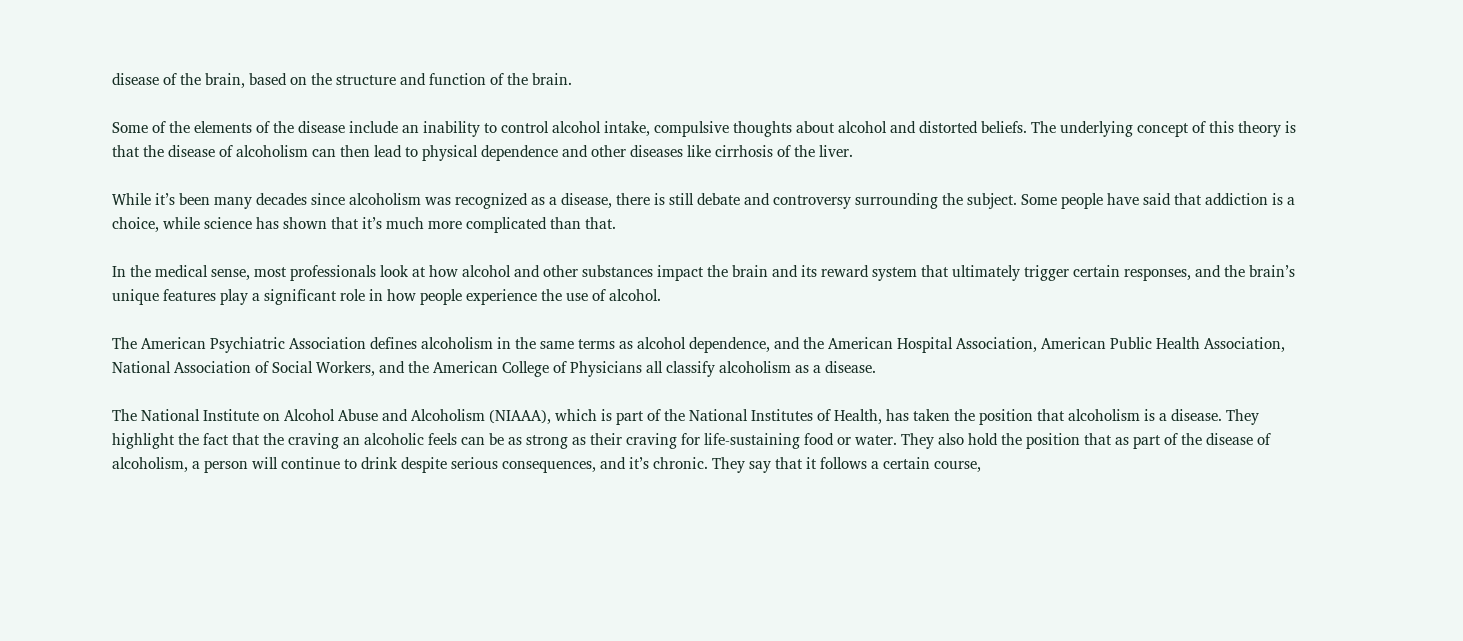disease of the brain, based on the structure and function of the brain.

Some of the elements of the disease include an inability to control alcohol intake, compulsive thoughts about alcohol and distorted beliefs. The underlying concept of this theory is that the disease of alcoholism can then lead to physical dependence and other diseases like cirrhosis of the liver.

While it’s been many decades since alcoholism was recognized as a disease, there is still debate and controversy surrounding the subject. Some people have said that addiction is a choice, while science has shown that it’s much more complicated than that.

In the medical sense, most professionals look at how alcohol and other substances impact the brain and its reward system that ultimately trigger certain responses, and the brain’s unique features play a significant role in how people experience the use of alcohol.

The American Psychiatric Association defines alcoholism in the same terms as alcohol dependence, and the American Hospital Association, American Public Health Association, National Association of Social Workers, and the American College of Physicians all classify alcoholism as a disease.

The National Institute on Alcohol Abuse and Alcoholism (NIAAA), which is part of the National Institutes of Health, has taken the position that alcoholism is a disease. They highlight the fact that the craving an alcoholic feels can be as strong as their craving for life-sustaining food or water. They also hold the position that as part of the disease of alcoholism, a person will continue to drink despite serious consequences, and it’s chronic. They say that it follows a certain course,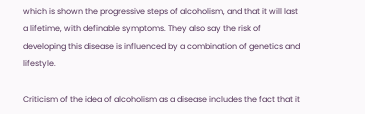which is shown the progressive steps of alcoholism, and that it will last a lifetime, with definable symptoms. They also say the risk of developing this disease is influenced by a combination of genetics and lifestyle.

Criticism of the idea of alcoholism as a disease includes the fact that it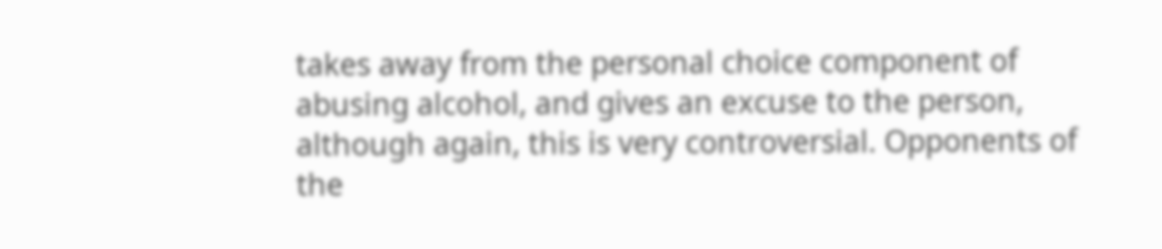takes away from the personal choice component of abusing alcohol, and gives an excuse to the person, although again, this is very controversial. Opponents of the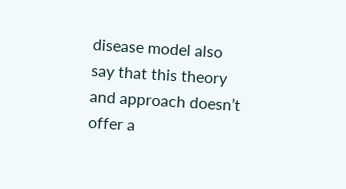disease model also say that this theory and approach doesn’t offer a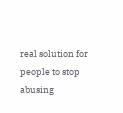real solution for people to stop abusing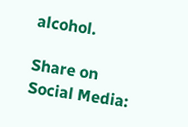alcohol.

Share on Social Media: